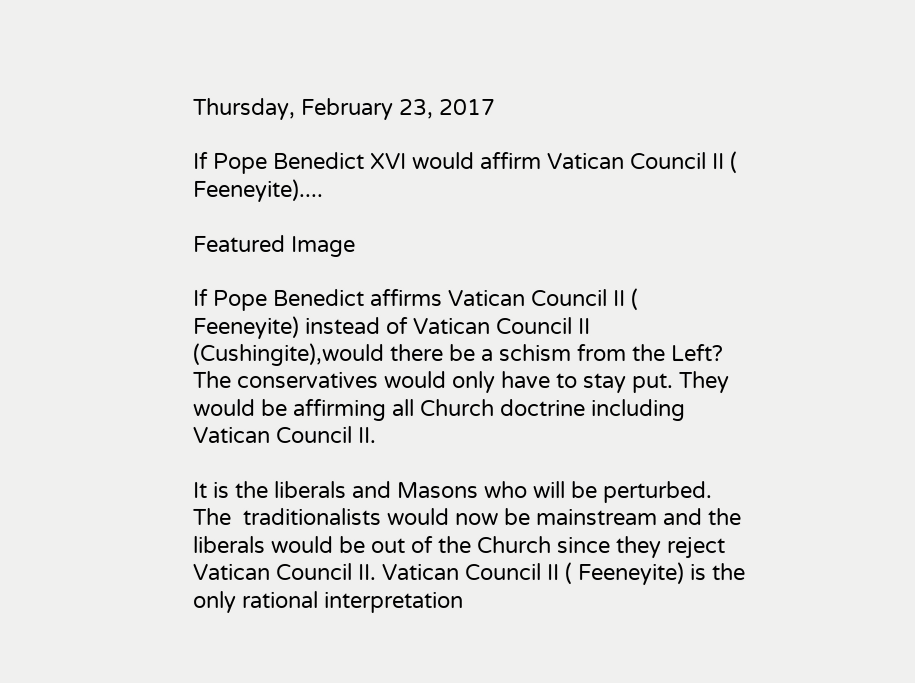Thursday, February 23, 2017

If Pope Benedict XVI would affirm Vatican Council II ( Feeneyite)....

Featured Image

If Pope Benedict affirms Vatican Council II ( Feeneyite) instead of Vatican Council II (Cushingite),would there be a schism from the Left? The conservatives would only have to stay put. They would be affirming all Church doctrine including Vatican Council II.

It is the liberals and Masons who will be perturbed. The  traditionalists would now be mainstream and the liberals would be out of the Church since they reject Vatican Council II. Vatican Council II ( Feeneyite) is the only rational interpretation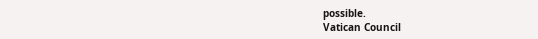possible.
Vatican Council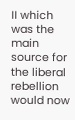II which was the main source for the liberal rebellion would now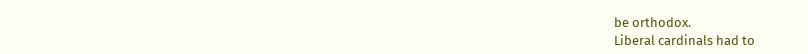be orthodox.
Liberal cardinals had to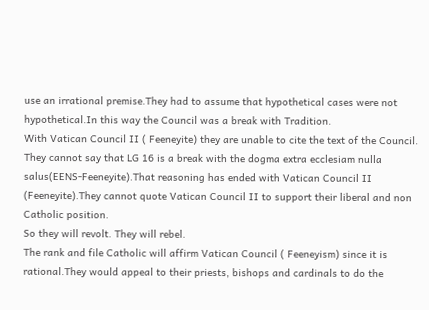use an irrational premise.They had to assume that hypothetical cases were not hypothetical.In this way the Council was a break with Tradition.
With Vatican Council II ( Feeneyite) they are unable to cite the text of the Council. They cannot say that LG 16 is a break with the dogma extra ecclesiam nulla salus(EENS-Feeneyite).That reasoning has ended with Vatican Council II (Feeneyite).They cannot quote Vatican Council II to support their liberal and non Catholic position.
So they will revolt. They will rebel.
The rank and file Catholic will affirm Vatican Council ( Feeneyism) since it is rational.They would appeal to their priests, bishops and cardinals to do the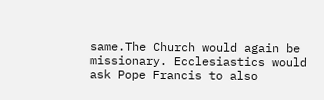same.The Church would again be missionary. Ecclesiastics would ask Pope Francis to also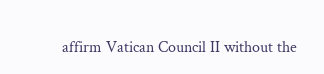affirm Vatican Council II without the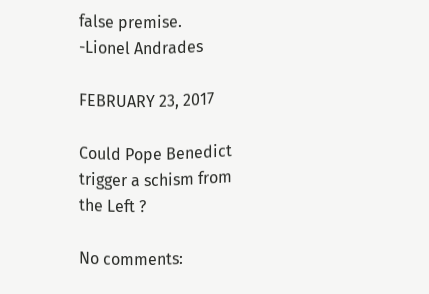false premise.
-Lionel Andrades

FEBRUARY 23, 2017

Could Pope Benedict trigger a schism from the Left ?

No comments: